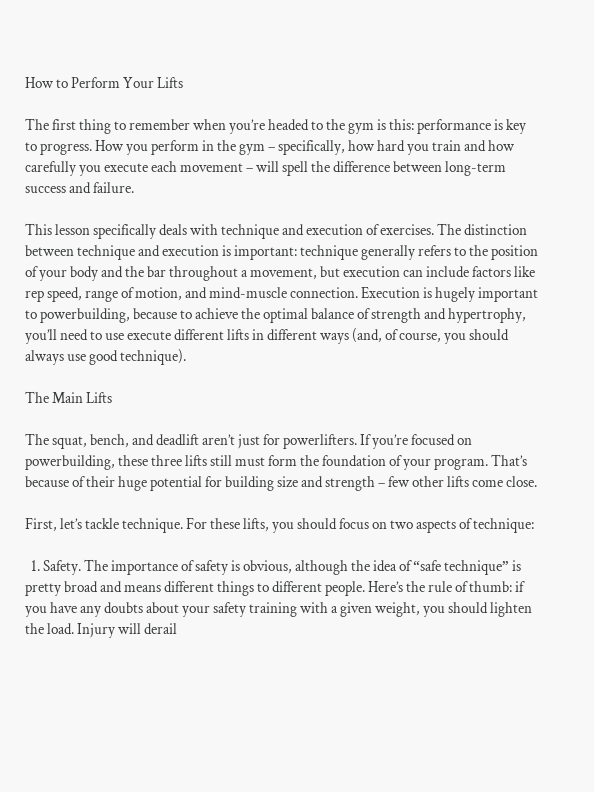How to Perform Your Lifts

The first thing to remember when you’re headed to the gym is this: performance is key to progress. How you perform in the gym – specifically, how hard you train and how carefully you execute each movement – will spell the difference between long-term success and failure.

This lesson specifically deals with technique and execution of exercises. The distinction between technique and execution is important: technique generally refers to the position of your body and the bar throughout a movement, but execution can include factors like rep speed, range of motion, and mind-muscle connection. Execution is hugely important to powerbuilding, because to achieve the optimal balance of strength and hypertrophy, you’ll need to use execute different lifts in different ways (and, of course, you should always use good technique).

The Main Lifts

The squat, bench, and deadlift aren’t just for powerlifters. If you’re focused on powerbuilding, these three lifts still must form the foundation of your program. That’s because of their huge potential for building size and strength – few other lifts come close.

First, let’s tackle technique. For these lifts, you should focus on two aspects of technique:

  1. Safety. The importance of safety is obvious, although the idea of “safe technique” is pretty broad and means different things to different people. Here’s the rule of thumb: if you have any doubts about your safety training with a given weight, you should lighten the load. Injury will derail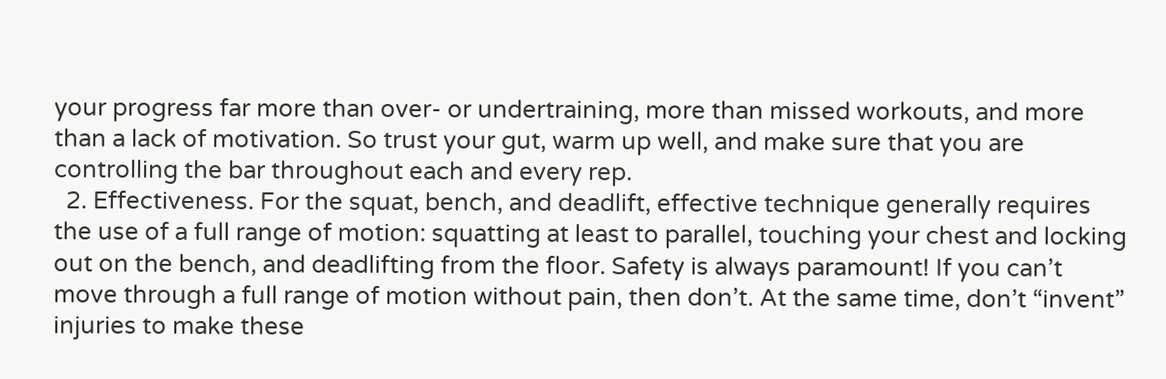your progress far more than over- or undertraining, more than missed workouts, and more than a lack of motivation. So trust your gut, warm up well, and make sure that you are controlling the bar throughout each and every rep.
  2. Effectiveness. For the squat, bench, and deadlift, effective technique generally requires the use of a full range of motion: squatting at least to parallel, touching your chest and locking out on the bench, and deadlifting from the floor. Safety is always paramount! If you can’t move through a full range of motion without pain, then don’t. At the same time, don’t “invent” injuries to make these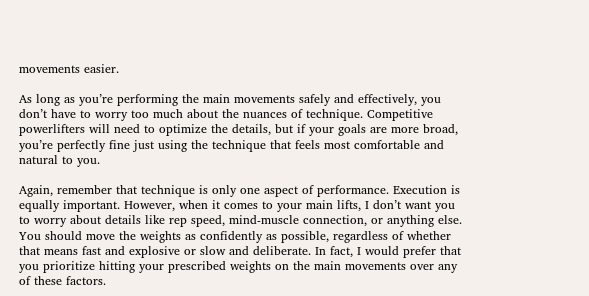movements easier.

As long as you’re performing the main movements safely and effectively, you don’t have to worry too much about the nuances of technique. Competitive powerlifters will need to optimize the details, but if your goals are more broad, you’re perfectly fine just using the technique that feels most comfortable and natural to you.

Again, remember that technique is only one aspect of performance. Execution is equally important. However, when it comes to your main lifts, I don’t want you to worry about details like rep speed, mind-muscle connection, or anything else. You should move the weights as confidently as possible, regardless of whether that means fast and explosive or slow and deliberate. In fact, I would prefer that you prioritize hitting your prescribed weights on the main movements over any of these factors.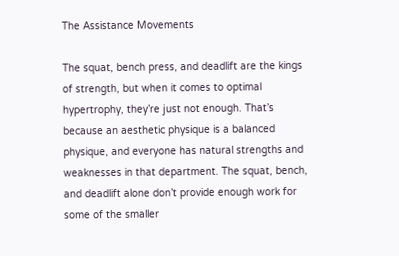The Assistance Movements

The squat, bench press, and deadlift are the kings of strength, but when it comes to optimal hypertrophy, they’re just not enough. That’s because an aesthetic physique is a balanced physique, and everyone has natural strengths and weaknesses in that department. The squat, bench, and deadlift alone don’t provide enough work for some of the smaller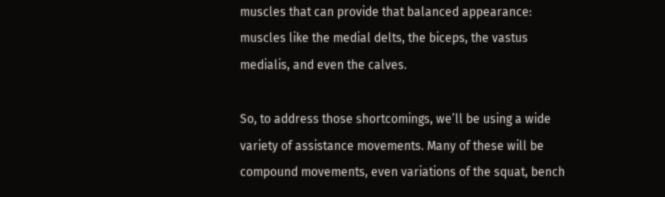muscles that can provide that balanced appearance: muscles like the medial delts, the biceps, the vastus medialis, and even the calves.

So, to address those shortcomings, we’ll be using a wide variety of assistance movements. Many of these will be compound movements, even variations of the squat, bench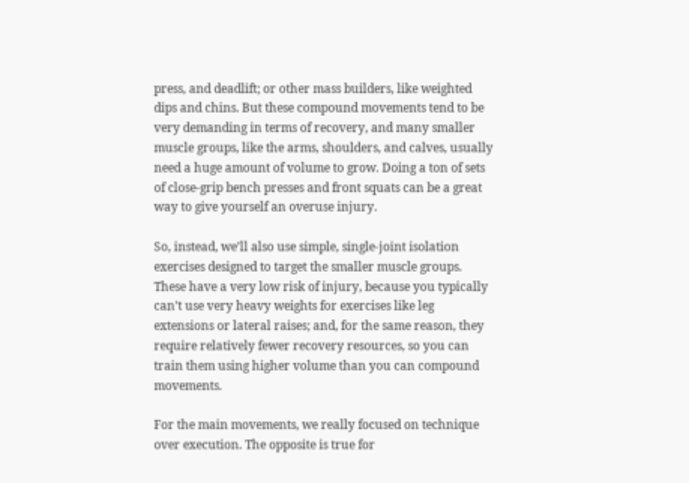press, and deadlift; or other mass builders, like weighted dips and chins. But these compound movements tend to be very demanding in terms of recovery, and many smaller muscle groups, like the arms, shoulders, and calves, usually need a huge amount of volume to grow. Doing a ton of sets of close-grip bench presses and front squats can be a great way to give yourself an overuse injury.

So, instead, we’ll also use simple, single-joint isolation exercises designed to target the smaller muscle groups. These have a very low risk of injury, because you typically can’t use very heavy weights for exercises like leg extensions or lateral raises; and, for the same reason, they require relatively fewer recovery resources, so you can train them using higher volume than you can compound movements.

For the main movements, we really focused on technique over execution. The opposite is true for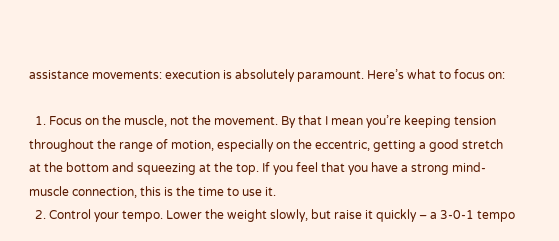assistance movements: execution is absolutely paramount. Here’s what to focus on:

  1. Focus on the muscle, not the movement. By that I mean you’re keeping tension throughout the range of motion, especially on the eccentric, getting a good stretch at the bottom and squeezing at the top. If you feel that you have a strong mind-muscle connection, this is the time to use it.
  2. Control your tempo. Lower the weight slowly, but raise it quickly – a 3-0-1 tempo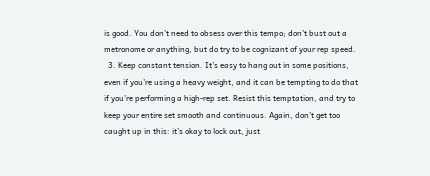is good. You don’t need to obsess over this tempo; don’t bust out a metronome or anything, but do try to be cognizant of your rep speed.
  3. Keep constant tension. It’s easy to hang out in some positions, even if you’re using a heavy weight, and it can be tempting to do that if you’re performing a high-rep set. Resist this temptation, and try to keep your entire set smooth and continuous. Again, don’t get too caught up in this: it’s okay to lock out, just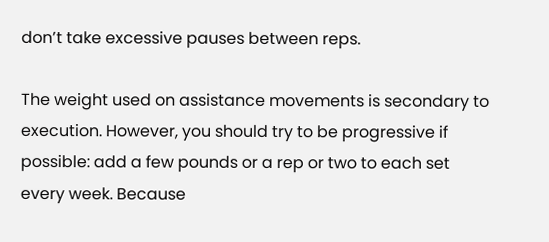don’t take excessive pauses between reps.

The weight used on assistance movements is secondary to execution. However, you should try to be progressive if possible: add a few pounds or a rep or two to each set every week. Because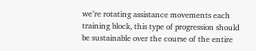we’re rotating assistance movements each training block, this type of progression should be sustainable over the course of the entire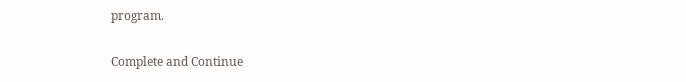program.

Complete and Continue